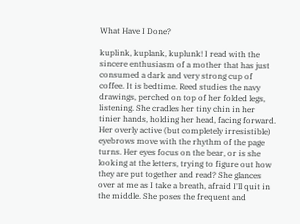What Have I Done?

kuplink, kuplank, kuplunk! I read with the sincere enthusiasm of a mother that has just consumed a dark and very strong cup of coffee. It is bedtime. Reed studies the navy drawings, perched on top of her folded legs, listening. She cradles her tiny chin in her tinier hands, holding her head, facing forward. Her overly active (but completely irresistible) eyebrows move with the rhythm of the page turns. Her eyes focus on the bear, or is she looking at the letters, trying to figure out how they are put together and read? She glances over at me as I take a breath, afraid I'll quit in the middle. She poses the frequent and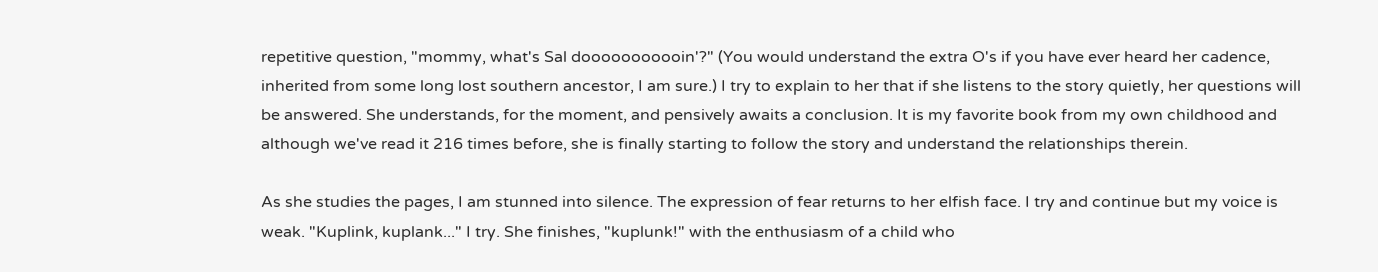repetitive question, "mommy, what's Sal dooooooooooin'?" (You would understand the extra O's if you have ever heard her cadence, inherited from some long lost southern ancestor, I am sure.) I try to explain to her that if she listens to the story quietly, her questions will be answered. She understands, for the moment, and pensively awaits a conclusion. It is my favorite book from my own childhood and although we've read it 216 times before, she is finally starting to follow the story and understand the relationships therein.

As she studies the pages, I am stunned into silence. The expression of fear returns to her elfish face. I try and continue but my voice is weak. "Kuplink, kuplank..." I try. She finishes, "kuplunk!" with the enthusiasm of a child who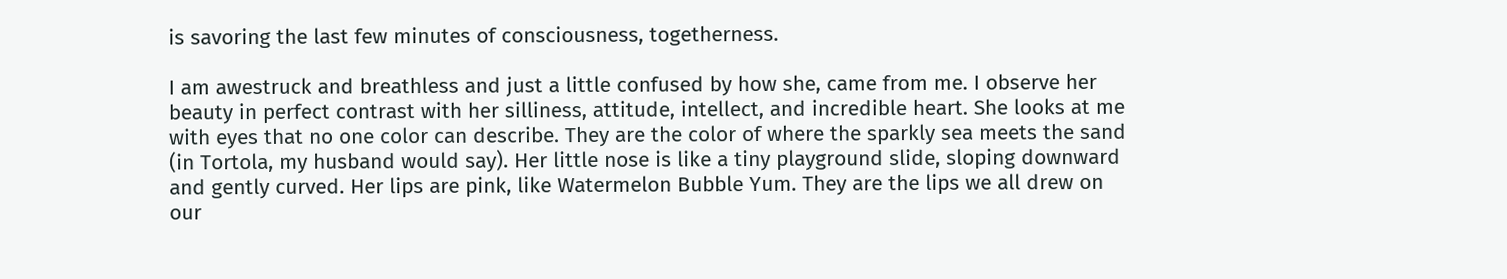is savoring the last few minutes of consciousness, togetherness.

I am awestruck and breathless and just a little confused by how she, came from me. I observe her beauty in perfect contrast with her silliness, attitude, intellect, and incredible heart. She looks at me with eyes that no one color can describe. They are the color of where the sparkly sea meets the sand (in Tortola, my husband would say). Her little nose is like a tiny playground slide, sloping downward and gently curved. Her lips are pink, like Watermelon Bubble Yum. They are the lips we all drew on our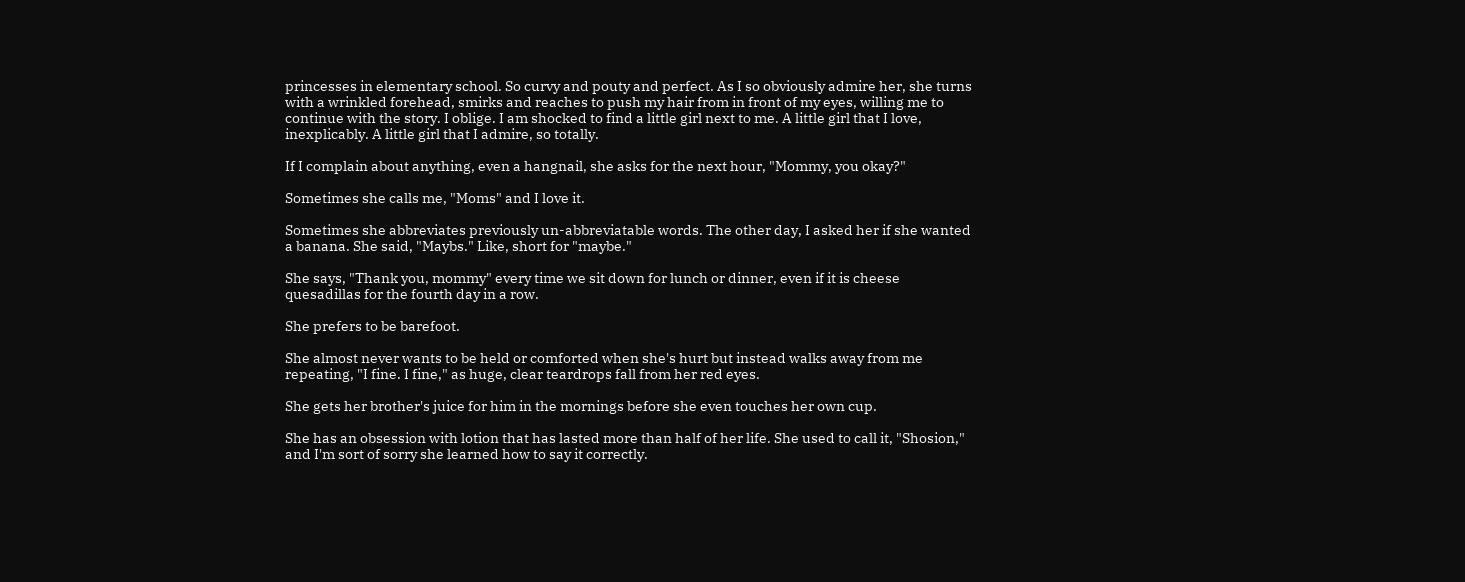princesses in elementary school. So curvy and pouty and perfect. As I so obviously admire her, she turns with a wrinkled forehead, smirks and reaches to push my hair from in front of my eyes, willing me to continue with the story. I oblige. I am shocked to find a little girl next to me. A little girl that I love, inexplicably. A little girl that I admire, so totally.

If I complain about anything, even a hangnail, she asks for the next hour, "Mommy, you okay?"

Sometimes she calls me, "Moms" and I love it.

Sometimes she abbreviates previously un-abbreviatable words. The other day, I asked her if she wanted a banana. She said, "Maybs." Like, short for "maybe."

She says, "Thank you, mommy" every time we sit down for lunch or dinner, even if it is cheese quesadillas for the fourth day in a row.

She prefers to be barefoot.

She almost never wants to be held or comforted when she's hurt but instead walks away from me repeating, "I fine. I fine," as huge, clear teardrops fall from her red eyes.

She gets her brother's juice for him in the mornings before she even touches her own cup.

She has an obsession with lotion that has lasted more than half of her life. She used to call it, "Shosion," and I'm sort of sorry she learned how to say it correctly.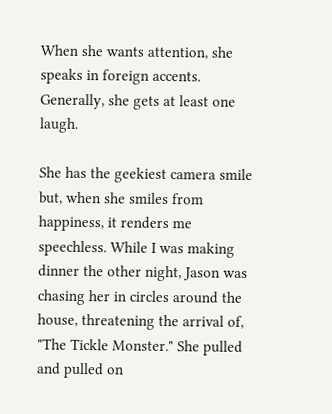When she wants attention, she speaks in foreign accents. Generally, she gets at least one laugh.

She has the geekiest camera smile but, when she smiles from happiness, it renders me speechless. While I was making dinner the other night, Jason was chasing her in circles around the house, threatening the arrival of, "The Tickle Monster." She pulled and pulled on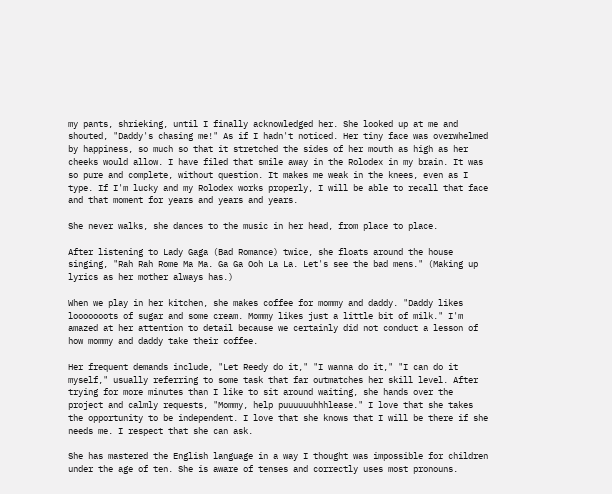my pants, shrieking, until I finally acknowledged her. She looked up at me and shouted, "Daddy's chasing me!" As if I hadn't noticed. Her tiny face was overwhelmed by happiness, so much so that it stretched the sides of her mouth as high as her cheeks would allow. I have filed that smile away in the Rolodex in my brain. It was so pure and complete, without question. It makes me weak in the knees, even as I type. If I'm lucky and my Rolodex works properly, I will be able to recall that face and that moment for years and years and years.

She never walks, she dances to the music in her head, from place to place.

After listening to Lady Gaga (Bad Romance) twice, she floats around the house singing, "Rah Rah Rome Ma Ma. Ga Ga Ooh La La. Let's see the bad mens." (Making up lyrics as her mother always has.)

When we play in her kitchen, she makes coffee for mommy and daddy. "Daddy likes looooooots of sugar and some cream. Mommy likes just a little bit of milk." I'm amazed at her attention to detail because we certainly did not conduct a lesson of how mommy and daddy take their coffee.

Her frequent demands include, "Let Reedy do it," "I wanna do it," "I can do it myself," usually referring to some task that far outmatches her skill level. After trying for more minutes than I like to sit around waiting, she hands over the project and calmly requests, "Mommy, help puuuuuuhhhlease." I love that she takes the opportunity to be independent. I love that she knows that I will be there if she needs me. I respect that she can ask.

She has mastered the English language in a way I thought was impossible for children under the age of ten. She is aware of tenses and correctly uses most pronouns.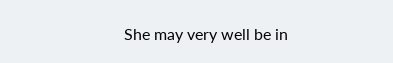She may very well be in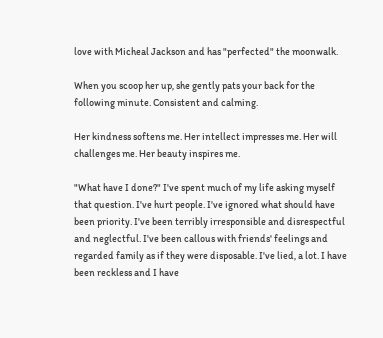love with Micheal Jackson and has "perfected" the moonwalk.

When you scoop her up, she gently pats your back for the following minute. Consistent and calming.

Her kindness softens me. Her intellect impresses me. Her will challenges me. Her beauty inspires me.

"What have I done?" I've spent much of my life asking myself that question. I've hurt people. I've ignored what should have been priority. I've been terribly irresponsible and disrespectful and neglectful. I've been callous with friends' feelings and regarded family as if they were disposable. I've lied, a lot. I have been reckless and I have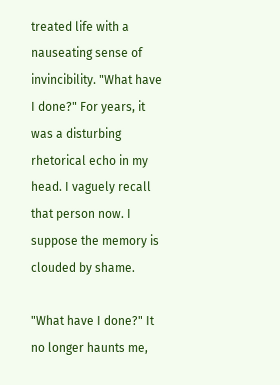treated life with a nauseating sense of invincibility. "What have I done?" For years, it was a disturbing rhetorical echo in my head. I vaguely recall that person now. I suppose the memory is clouded by shame.

"What have I done?" It no longer haunts me,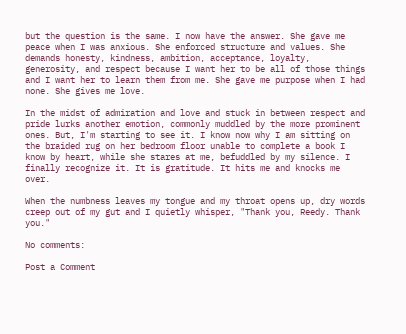but the question is the same. I now have the answer. She gave me peace when I was anxious. She enforced structure and values. She demands honesty, kindness, ambition, acceptance, loyalty, generosity, and respect because I want her to be all of those things and I want her to learn them from me. She gave me purpose when I had none. She gives me love.

In the midst of admiration and love and stuck in between respect and pride lurks another emotion, commonly muddled by the more prominent ones. But, I'm starting to see it. I know now why I am sitting on the braided rug on her bedroom floor unable to complete a book I know by heart, while she stares at me, befuddled by my silence. I finally recognize it. It is gratitude. It hits me and knocks me over.

When the numbness leaves my tongue and my throat opens up, dry words creep out of my gut and I quietly whisper, "Thank you, Reedy. Thank you."

No comments:

Post a Comment